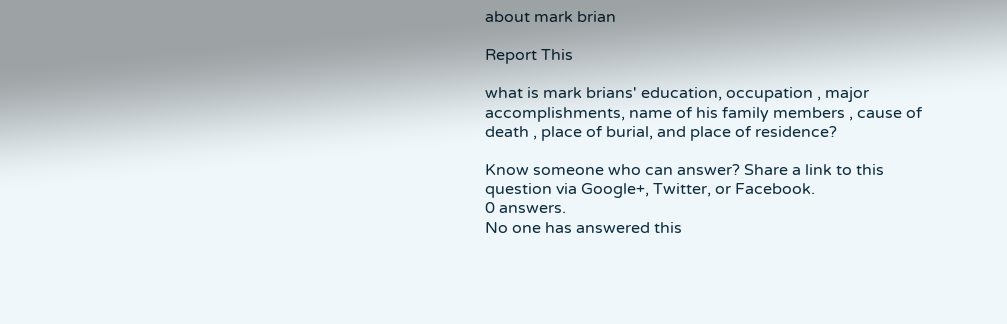about mark brian

Report This

what is mark brians' education, occupation , major accomplishments, name of his family members , cause of death , place of burial, and place of residence?

Know someone who can answer? Share a link to this question via Google+, Twitter, or Facebook.
0 answers.
No one has answered this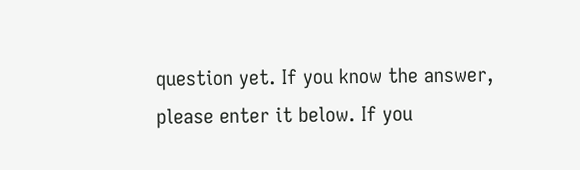question yet. If you know the answer, please enter it below. If you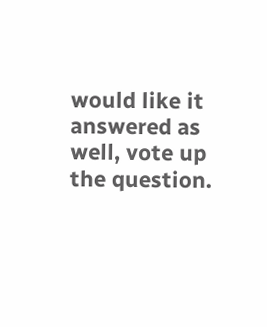would like it answered as well, vote up the question.